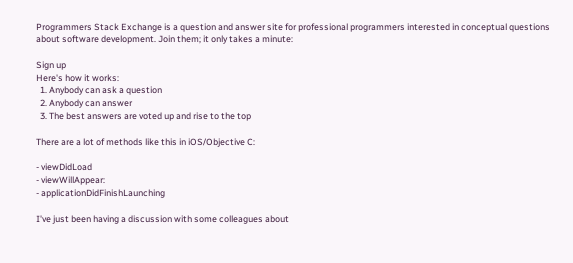Programmers Stack Exchange is a question and answer site for professional programmers interested in conceptual questions about software development. Join them; it only takes a minute:

Sign up
Here's how it works:
  1. Anybody can ask a question
  2. Anybody can answer
  3. The best answers are voted up and rise to the top

There are a lot of methods like this in iOS/Objective C:

- viewDidLoad
- viewWillAppear:
- applicationDidFinishLaunching

I've just been having a discussion with some colleagues about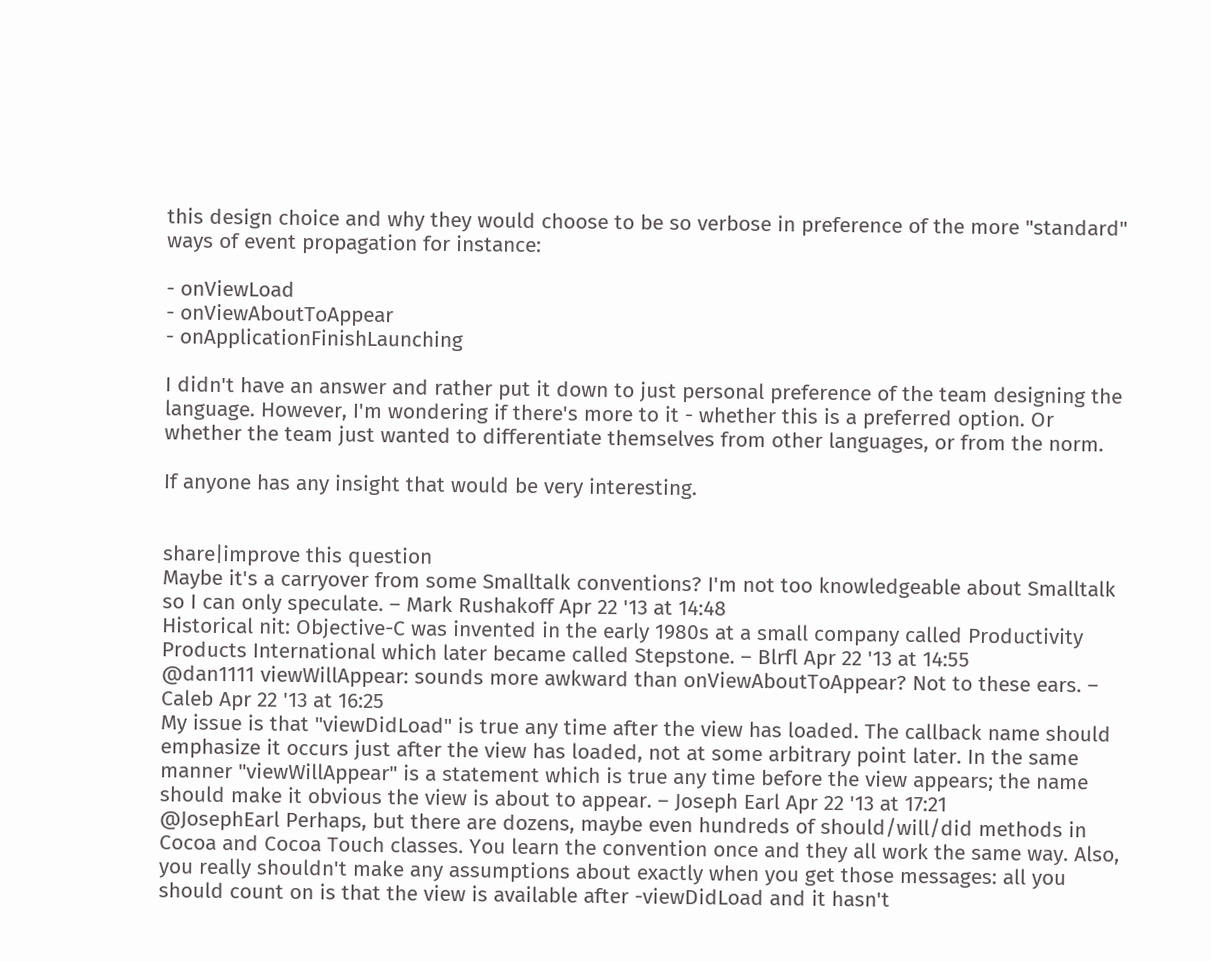this design choice and why they would choose to be so verbose in preference of the more "standard" ways of event propagation for instance:

- onViewLoad
- onViewAboutToAppear
- onApplicationFinishLaunching

I didn't have an answer and rather put it down to just personal preference of the team designing the language. However, I'm wondering if there's more to it - whether this is a preferred option. Or whether the team just wanted to differentiate themselves from other languages, or from the norm.

If anyone has any insight that would be very interesting.


share|improve this question
Maybe it's a carryover from some Smalltalk conventions? I'm not too knowledgeable about Smalltalk so I can only speculate. – Mark Rushakoff Apr 22 '13 at 14:48
Historical nit: Objective-C was invented in the early 1980s at a small company called Productivity Products International which later became called Stepstone. – Blrfl Apr 22 '13 at 14:55
@dan1111 viewWillAppear: sounds more awkward than onViewAboutToAppear? Not to these ears. – Caleb Apr 22 '13 at 16:25
My issue is that "viewDidLoad" is true any time after the view has loaded. The callback name should emphasize it occurs just after the view has loaded, not at some arbitrary point later. In the same manner "viewWillAppear" is a statement which is true any time before the view appears; the name should make it obvious the view is about to appear. – Joseph Earl Apr 22 '13 at 17:21
@JosephEarl Perhaps, but there are dozens, maybe even hundreds of should/will/did methods in Cocoa and Cocoa Touch classes. You learn the convention once and they all work the same way. Also, you really shouldn't make any assumptions about exactly when you get those messages: all you should count on is that the view is available after -viewDidLoad and it hasn't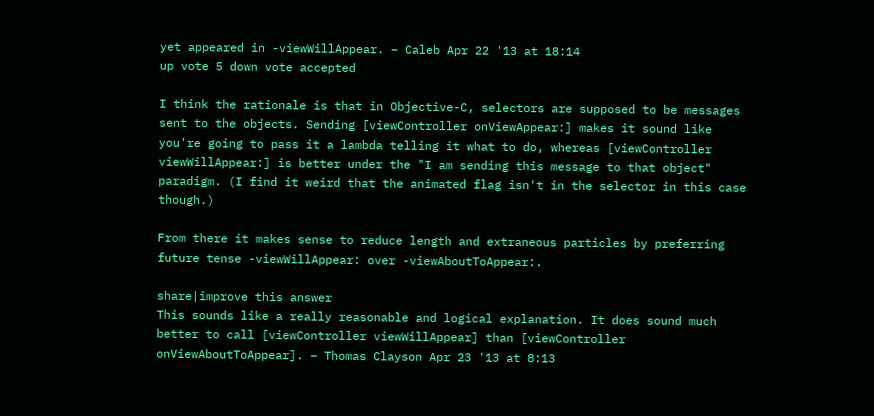yet appeared in -viewWillAppear. – Caleb Apr 22 '13 at 18:14
up vote 5 down vote accepted

I think the rationale is that in Objective-C, selectors are supposed to be messages sent to the objects. Sending [viewController onViewAppear:] makes it sound like you're going to pass it a lambda telling it what to do, whereas [viewController viewWillAppear:] is better under the "I am sending this message to that object" paradigm. (I find it weird that the animated flag isn't in the selector in this case though.)

From there it makes sense to reduce length and extraneous particles by preferring future tense -viewWillAppear: over -viewAboutToAppear:.

share|improve this answer
This sounds like a really reasonable and logical explanation. It does sound much better to call [viewController viewWillAppear] than [viewController onViewAboutToAppear]. – Thomas Clayson Apr 23 '13 at 8:13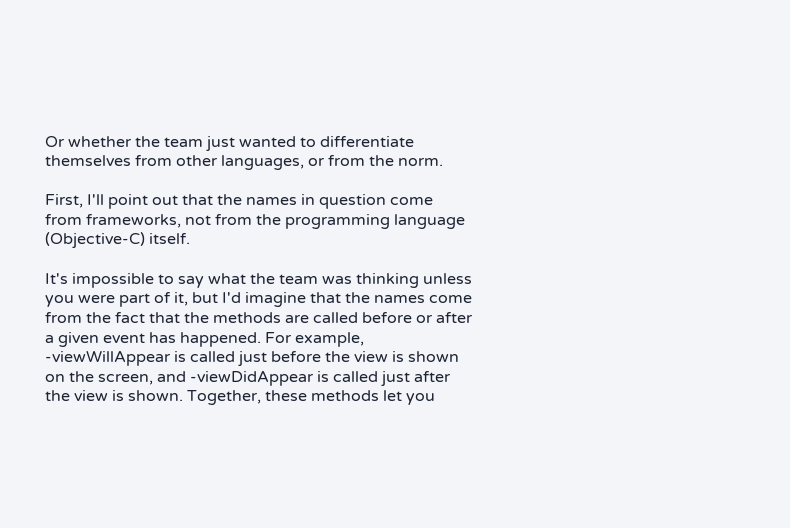Or whether the team just wanted to differentiate themselves from other languages, or from the norm.

First, I'll point out that the names in question come from frameworks, not from the programming language (Objective-C) itself.

It's impossible to say what the team was thinking unless you were part of it, but I'd imagine that the names come from the fact that the methods are called before or after a given event has happened. For example, -viewWillAppear is called just before the view is shown on the screen, and -viewDidAppear is called just after the view is shown. Together, these methods let you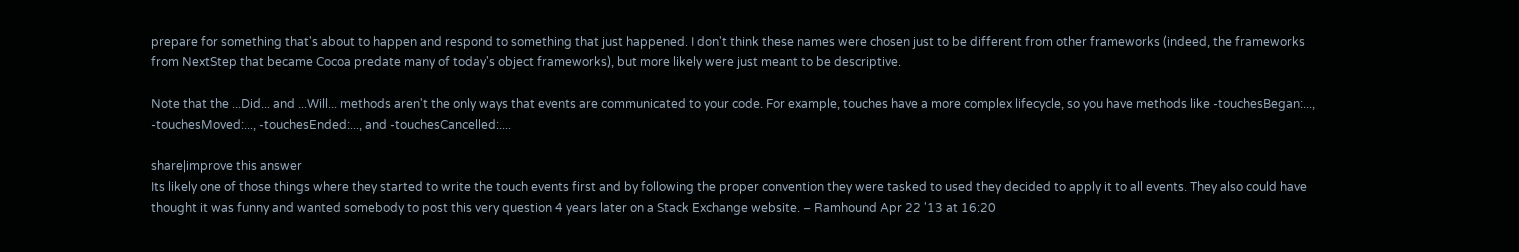prepare for something that's about to happen and respond to something that just happened. I don't think these names were chosen just to be different from other frameworks (indeed, the frameworks from NextStep that became Cocoa predate many of today's object frameworks), but more likely were just meant to be descriptive.

Note that the ...Did... and ...Will... methods aren't the only ways that events are communicated to your code. For example, touches have a more complex lifecycle, so you have methods like -touchesBegan:..., -touchesMoved:..., -touchesEnded:..., and -touchesCancelled:....

share|improve this answer
Its likely one of those things where they started to write the touch events first and by following the proper convention they were tasked to used they decided to apply it to all events. They also could have thought it was funny and wanted somebody to post this very question 4 years later on a Stack Exchange website. – Ramhound Apr 22 '13 at 16:20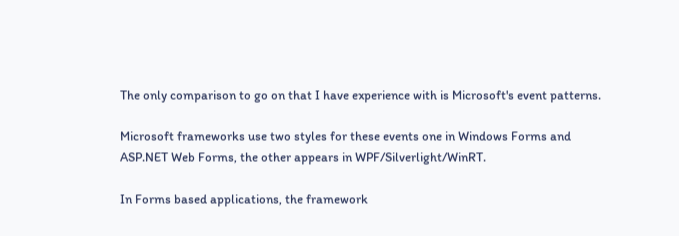The only comparison to go on that I have experience with is Microsoft's event patterns.

Microsoft frameworks use two styles for these events one in Windows Forms and ASP.NET Web Forms, the other appears in WPF/Silverlight/WinRT.

In Forms based applications, the framework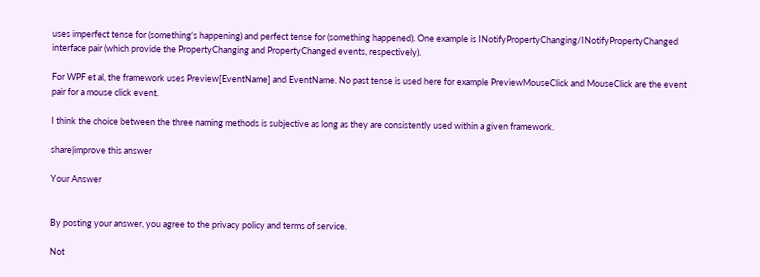uses imperfect tense for (something's happening) and perfect tense for (something happened). One example is INotifyPropertyChanging/INotifyPropertyChanged interface pair (which provide the PropertyChanging and PropertyChanged events, respectively).

For WPF et al, the framework uses Preview[EventName] and EventName. No past tense is used here for example PreviewMouseClick and MouseClick are the event pair for a mouse click event.

I think the choice between the three naming methods is subjective as long as they are consistently used within a given framework.

share|improve this answer

Your Answer


By posting your answer, you agree to the privacy policy and terms of service.

Not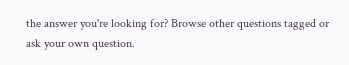the answer you're looking for? Browse other questions tagged or ask your own question.